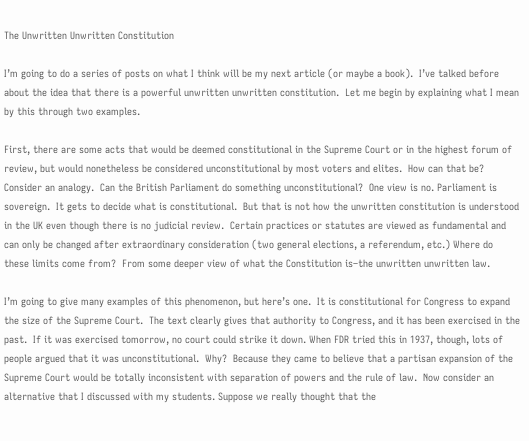The Unwritten Unwritten Constitution

I’m going to do a series of posts on what I think will be my next article (or maybe a book).  I’ve talked before about the idea that there is a powerful unwritten unwritten constitution.  Let me begin by explaining what I mean by this through two examples.

First, there are some acts that would be deemed constitutional in the Supreme Court or in the highest forum of review, but would nonetheless be considered unconstitutional by most voters and elites.  How can that be?  Consider an analogy.  Can the British Parliament do something unconstitutional?  One view is no. Parliament is sovereign.  It gets to decide what is constitutional.  But that is not how the unwritten constitution is understood in the UK even though there is no judicial review.  Certain practices or statutes are viewed as fundamental and can only be changed after extraordinary consideration (two general elections, a referendum, etc.) Where do these limits come from?  From some deeper view of what the Constitution is–the unwritten unwritten law.

I’m going to give many examples of this phenomenon, but here’s one.  It is constitutional for Congress to expand the size of the Supreme Court.  The text clearly gives that authority to Congress, and it has been exercised in the past.  If it was exercised tomorrow, no court could strike it down. When FDR tried this in 1937, though, lots of people argued that it was unconstitutional.  Why?  Because they came to believe that a partisan expansion of the Supreme Court would be totally inconsistent with separation of powers and the rule of law.  Now consider an alternative that I discussed with my students. Suppose we really thought that the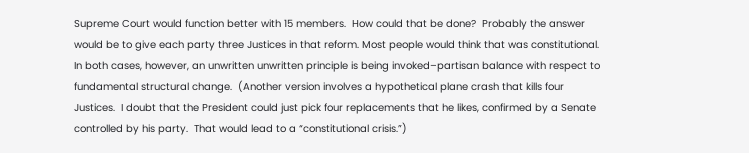Supreme Court would function better with 15 members.  How could that be done?  Probably the answer would be to give each party three Justices in that reform. Most people would think that was constitutional.  In both cases, however, an unwritten unwritten principle is being invoked–partisan balance with respect to fundamental structural change.  (Another version involves a hypothetical plane crash that kills four Justices.  I doubt that the President could just pick four replacements that he likes, confirmed by a Senate controlled by his party.  That would lead to a “constitutional crisis.”)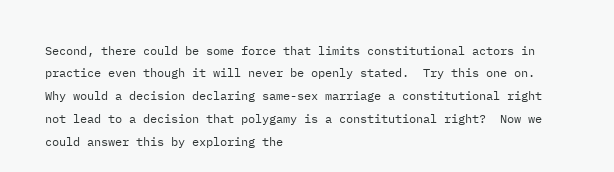Second, there could be some force that limits constitutional actors in practice even though it will never be openly stated.  Try this one on.  Why would a decision declaring same-sex marriage a constitutional right not lead to a decision that polygamy is a constitutional right?  Now we could answer this by exploring the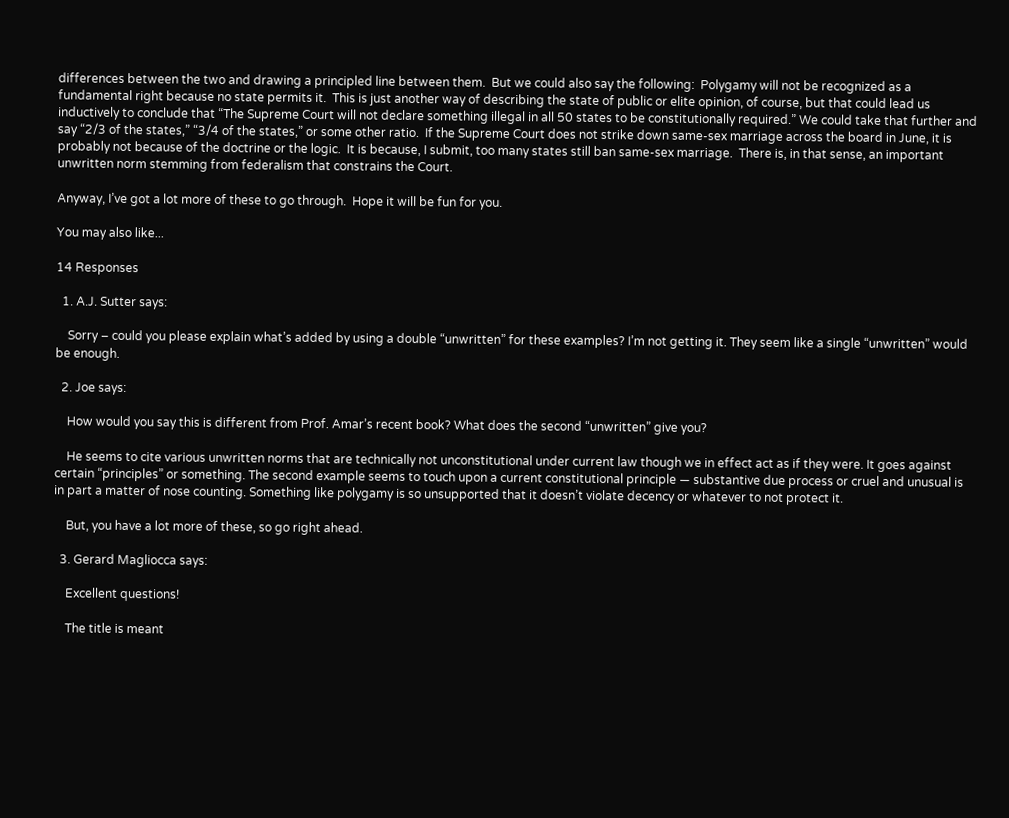differences between the two and drawing a principled line between them.  But we could also say the following:  Polygamy will not be recognized as a fundamental right because no state permits it.  This is just another way of describing the state of public or elite opinion, of course, but that could lead us inductively to conclude that “The Supreme Court will not declare something illegal in all 50 states to be constitutionally required.” We could take that further and say “2/3 of the states,” “3/4 of the states,” or some other ratio.  If the Supreme Court does not strike down same-sex marriage across the board in June, it is probably not because of the doctrine or the logic.  It is because, I submit, too many states still ban same-sex marriage.  There is, in that sense, an important unwritten norm stemming from federalism that constrains the Court.

Anyway, I’ve got a lot more of these to go through.  Hope it will be fun for you.

You may also like...

14 Responses

  1. A.J. Sutter says:

    Sorry – could you please explain what’s added by using a double “unwritten” for these examples? I’m not getting it. They seem like a single “unwritten” would be enough.

  2. Joe says:

    How would you say this is different from Prof. Amar’s recent book? What does the second “unwritten” give you?

    He seems to cite various unwritten norms that are technically not unconstitutional under current law though we in effect act as if they were. It goes against certain “principles” or something. The second example seems to touch upon a current constitutional principle — substantive due process or cruel and unusual is in part a matter of nose counting. Something like polygamy is so unsupported that it doesn’t violate decency or whatever to not protect it.

    But, you have a lot more of these, so go right ahead.

  3. Gerard Magliocca says:

    Excellent questions!

    The title is meant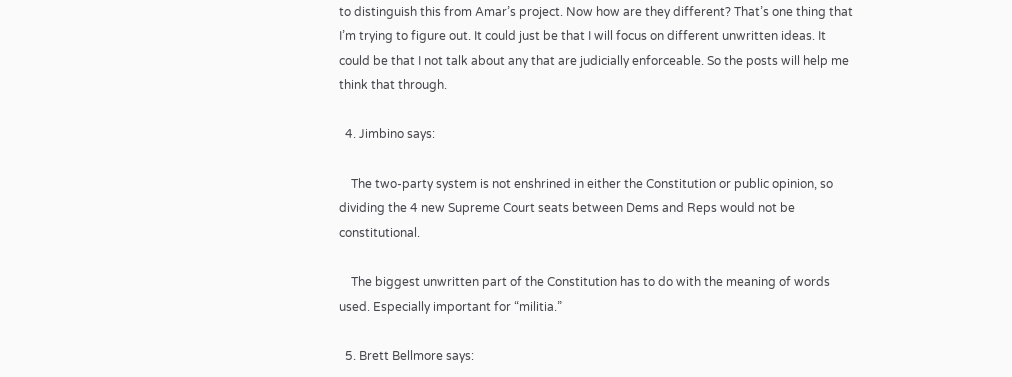to distinguish this from Amar’s project. Now how are they different? That’s one thing that I’m trying to figure out. It could just be that I will focus on different unwritten ideas. It could be that I not talk about any that are judicially enforceable. So the posts will help me think that through.

  4. Jimbino says:

    The two-party system is not enshrined in either the Constitution or public opinion, so dividing the 4 new Supreme Court seats between Dems and Reps would not be constitutional.

    The biggest unwritten part of the Constitution has to do with the meaning of words used. Especially important for “militia.”

  5. Brett Bellmore says: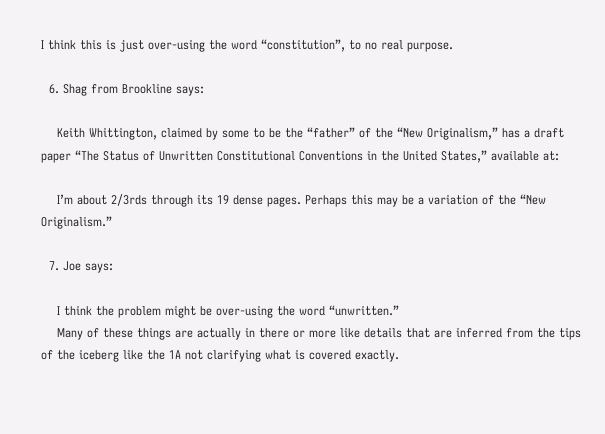I think this is just over-using the word “constitution”, to no real purpose.

  6. Shag from Brookline says:

    Keith Whittington, claimed by some to be the “father” of the “New Originalism,” has a draft paper “The Status of Unwritten Constitutional Conventions in the United States,” available at:

    I’m about 2/3rds through its 19 dense pages. Perhaps this may be a variation of the “New Originalism.”

  7. Joe says:

    I think the problem might be over-using the word “unwritten.”
    Many of these things are actually in there or more like details that are inferred from the tips of the iceberg like the 1A not clarifying what is covered exactly.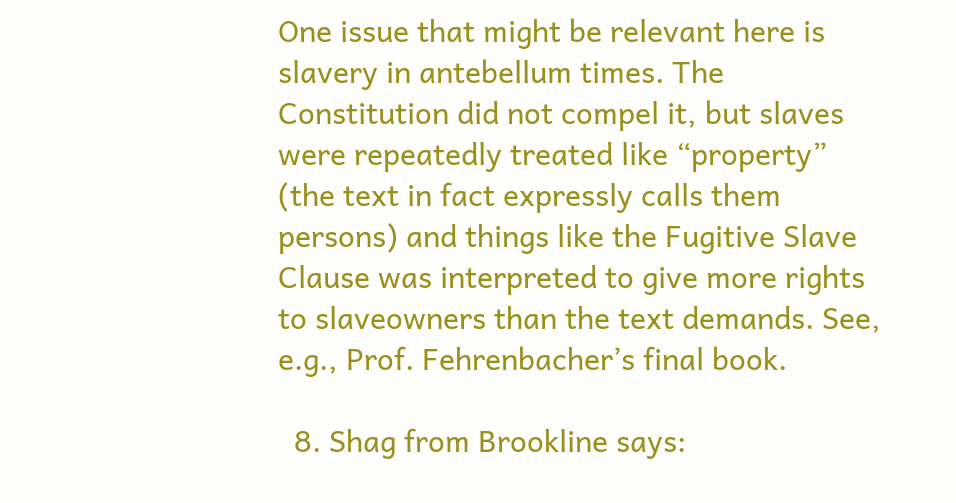One issue that might be relevant here is slavery in antebellum times. The Constitution did not compel it, but slaves were repeatedly treated like “property” (the text in fact expressly calls them persons) and things like the Fugitive Slave Clause was interpreted to give more rights to slaveowners than the text demands. See, e.g., Prof. Fehrenbacher’s final book.

  8. Shag from Brookline says: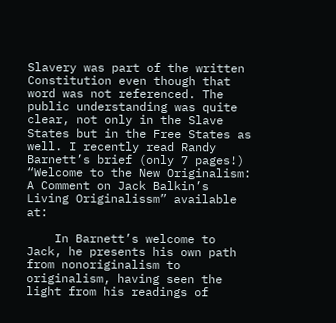Slavery was part of the written Constitution even though that word was not referenced. The public understanding was quite clear, not only in the Slave States but in the Free States as well. I recently read Randy Barnett’s brief (only 7 pages!) “Welcome to the New Originalism: A Comment on Jack Balkin’s Living Originalissm” available at:

    In Barnett’s welcome to Jack, he presents his own path from nonoriginalism to originalism, having seen the light from his readings of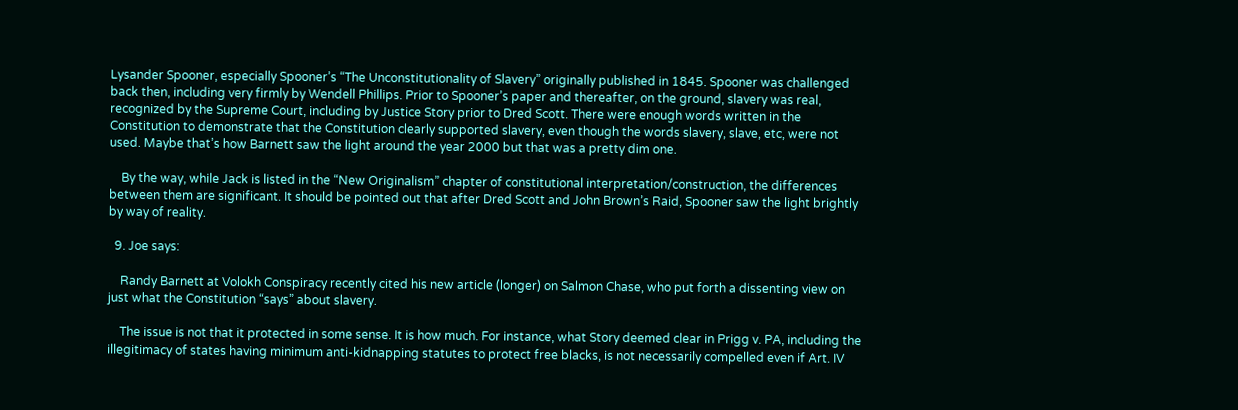Lysander Spooner, especially Spooner’s “The Unconstitutionality of Slavery” originally published in 1845. Spooner was challenged back then, including very firmly by Wendell Phillips. Prior to Spooner’s paper and thereafter, on the ground, slavery was real, recognized by the Supreme Court, including by Justice Story prior to Dred Scott. There were enough words written in the Constitution to demonstrate that the Constitution clearly supported slavery, even though the words slavery, slave, etc, were not used. Maybe that’s how Barnett saw the light around the year 2000 but that was a pretty dim one.

    By the way, while Jack is listed in the “New Originalism” chapter of constitutional interpretation/construction, the differences between them are significant. It should be pointed out that after Dred Scott and John Brown’s Raid, Spooner saw the light brightly by way of reality.

  9. Joe says:

    Randy Barnett at Volokh Conspiracy recently cited his new article (longer) on Salmon Chase, who put forth a dissenting view on just what the Constitution “says” about slavery.

    The issue is not that it protected in some sense. It is how much. For instance, what Story deemed clear in Prigg v. PA, including the illegitimacy of states having minimum anti-kidnapping statutes to protect free blacks, is not necessarily compelled even if Art. IV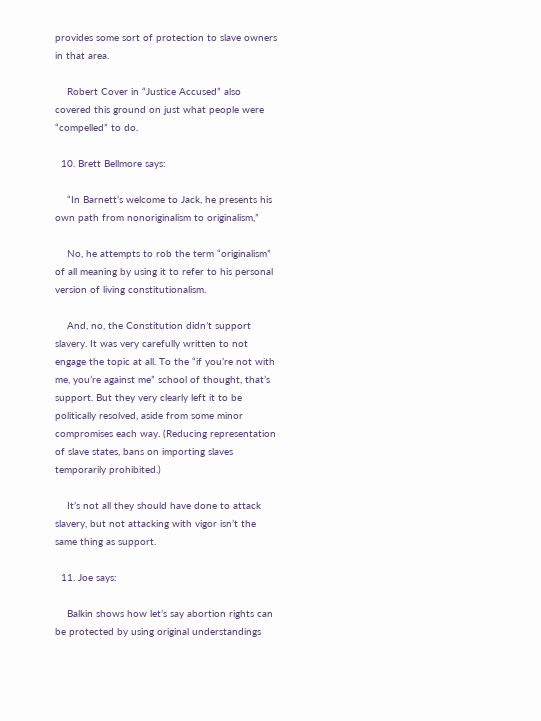provides some sort of protection to slave owners in that area.

    Robert Cover in “Justice Accused” also covered this ground on just what people were “compelled” to do.

  10. Brett Bellmore says:

    “In Barnett’s welcome to Jack, he presents his own path from nonoriginalism to originalism,”

    No, he attempts to rob the term “originalism” of all meaning by using it to refer to his personal version of living constitutionalism.

    And, no, the Constitution didn’t support slavery. It was very carefully written to not engage the topic at all. To the “if you’re not with me, you’re against me” school of thought, that’s support. But they very clearly left it to be politically resolved, aside from some minor compromises each way. (Reducing representation of slave states, bans on importing slaves temporarily prohibited.)

    It’s not all they should have done to attack slavery, but not attacking with vigor isn’t the same thing as support.

  11. Joe says:

    Balkin shows how let’s say abortion rights can be protected by using original understandings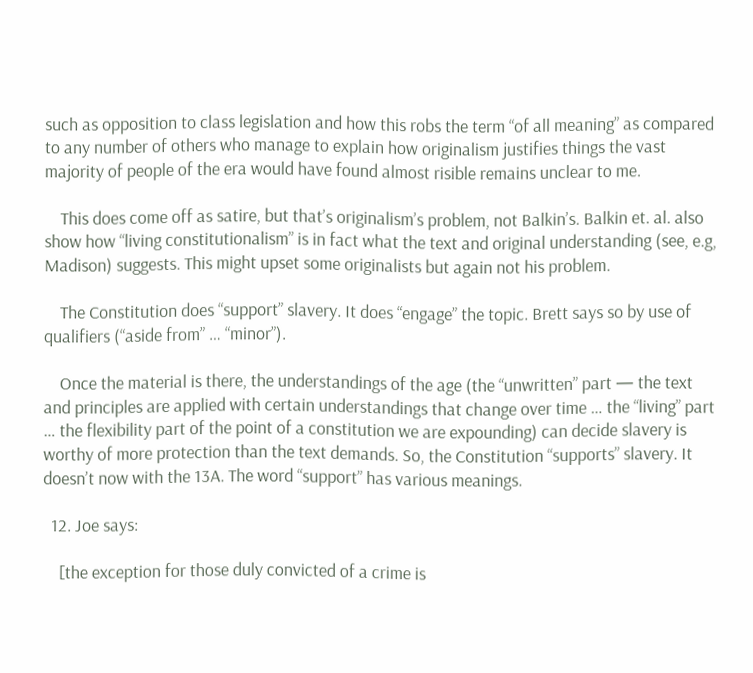such as opposition to class legislation and how this robs the term “of all meaning” as compared to any number of others who manage to explain how originalism justifies things the vast majority of people of the era would have found almost risible remains unclear to me.

    This does come off as satire, but that’s originalism’s problem, not Balkin’s. Balkin et. al. also show how “living constitutionalism” is in fact what the text and original understanding (see, e.g, Madison) suggests. This might upset some originalists but again not his problem.

    The Constitution does “support” slavery. It does “engage” the topic. Brett says so by use of qualifiers (“aside from” … “minor”).

    Once the material is there, the understandings of the age (the “unwritten” part — the text and principles are applied with certain understandings that change over time … the “living” part … the flexibility part of the point of a constitution we are expounding) can decide slavery is worthy of more protection than the text demands. So, the Constitution “supports” slavery. It doesn’t now with the 13A. The word “support” has various meanings.

  12. Joe says:

    [the exception for those duly convicted of a crime is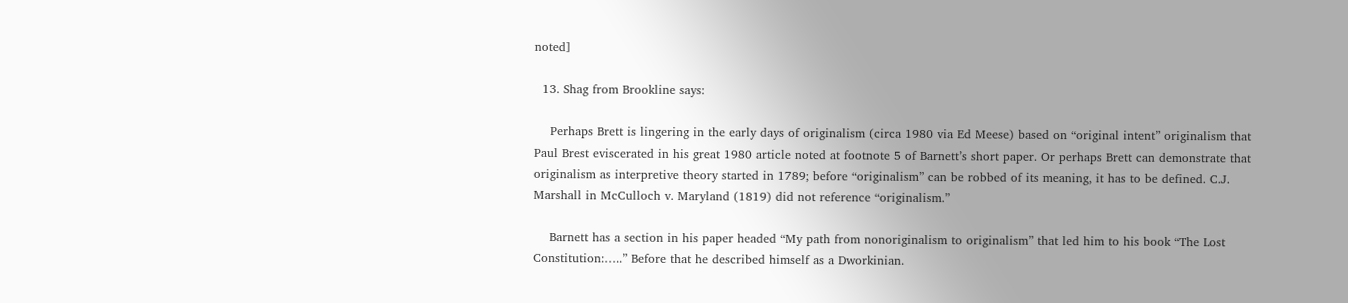noted]

  13. Shag from Brookline says:

    Perhaps Brett is lingering in the early days of originalism (circa 1980 via Ed Meese) based on “original intent” originalism that Paul Brest eviscerated in his great 1980 article noted at footnote 5 of Barnett’s short paper. Or perhaps Brett can demonstrate that originalism as interpretive theory started in 1789; before “originalism” can be robbed of its meaning, it has to be defined. C.J. Marshall in McCulloch v. Maryland (1819) did not reference “originalism.”

    Barnett has a section in his paper headed “My path from nonoriginalism to originalism” that led him to his book “The Lost Constitution:…..” Before that he described himself as a Dworkinian.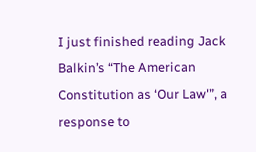I just finished reading Jack Balkin’s “The American Constitution as ‘Our Law'”, a response to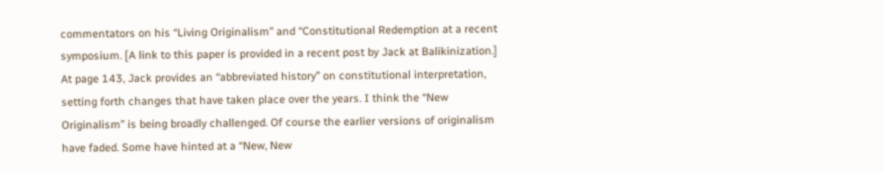commentators on his “Living Originalism” and “Constitutional Redemption at a recent symposium. [A link to this paper is provided in a recent post by Jack at Balikinization.] At page 143, Jack provides an “abbreviated history” on constitutional interpretation, setting forth changes that have taken place over the years. I think the “New Originalism” is being broadly challenged. Of course the earlier versions of originalism have faded. Some have hinted at a “New, New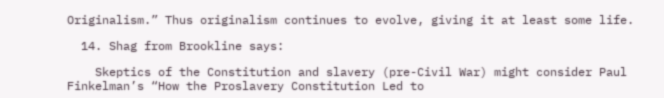Originalism.” Thus originalism continues to evolve, giving it at least some life.

  14. Shag from Brookline says:

    Skeptics of the Constitution and slavery (pre-Civil War) might consider Paul Finkelman’s “How the Proslavery Constitution Led to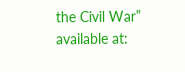the Civil War” available at: